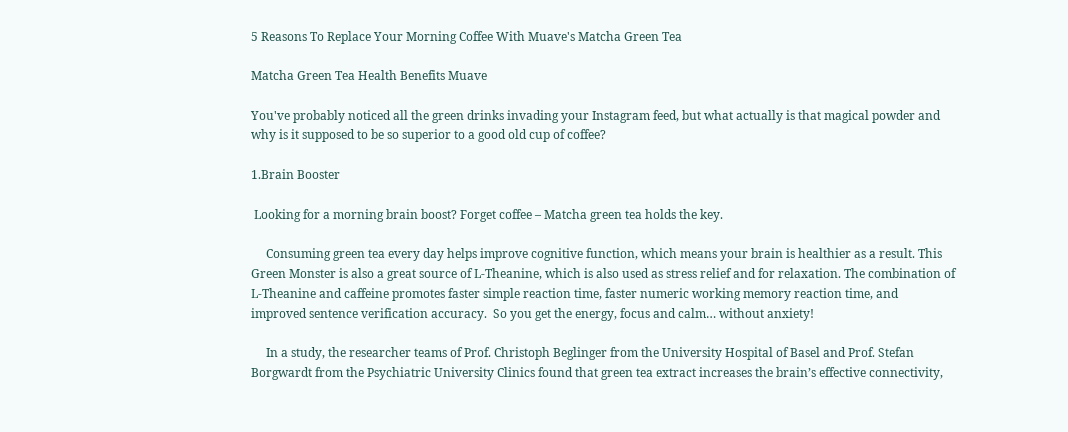5 Reasons To Replace Your Morning Coffee With Muave's Matcha Green Tea

Matcha Green Tea Health Benefits Muave

You've probably noticed all the green drinks invading your Instagram feed, but what actually is that magical powder and why is it supposed to be so superior to a good old cup of coffee?

1.Brain Booster

 Looking for a morning brain boost? Forget coffee – Matcha green tea holds the key.

     Consuming green tea every day helps improve cognitive function, which means your brain is healthier as a result. This Green Monster is also a great source of L-Theanine, which is also used as stress relief and for relaxation. The combination of L-Theanine and caffeine promotes faster simple reaction time, faster numeric working memory reaction time, and improved sentence verification accuracy.  So you get the energy, focus and calm… without anxiety!

     In a study, the researcher teams of Prof. Christoph Beglinger from the University Hospital of Basel and Prof. Stefan Borgwardt from the Psychiatric University Clinics found that green tea extract increases the brain’s effective connectivity,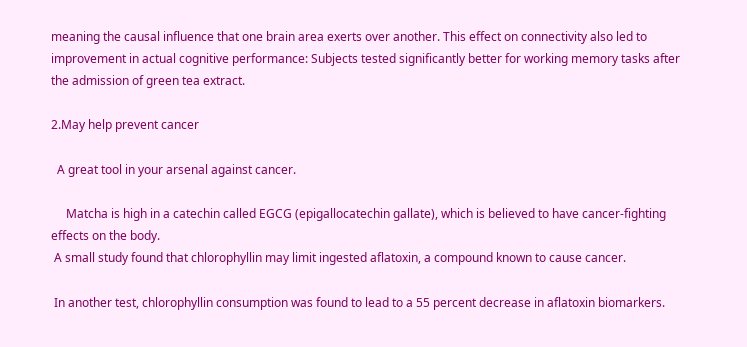meaning the causal influence that one brain area exerts over another. This effect on connectivity also led to improvement in actual cognitive performance: Subjects tested significantly better for working memory tasks after the admission of green tea extract.

2.May help prevent cancer

  A great tool in your arsenal against cancer.

     Matcha is high in a catechin called EGCG (epigallocatechin gallate), which is believed to have cancer-fighting effects on the body.
 A small study found that chlorophyllin may limit ingested aflatoxin, a compound known to cause cancer.

 In another test, chlorophyllin consumption was found to lead to a 55 percent decrease in aflatoxin biomarkers.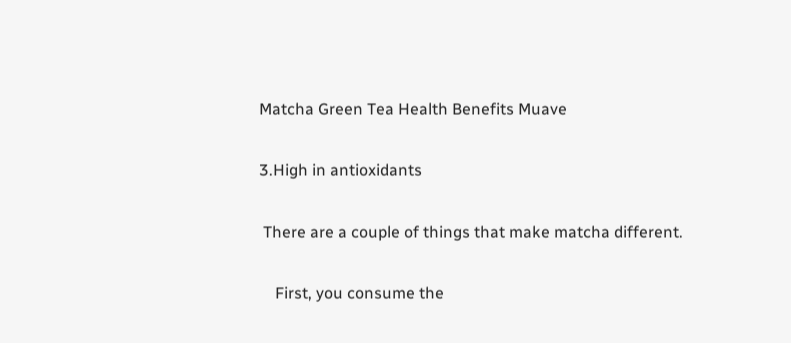Matcha Green Tea Health Benefits Muave

3.High in antioxidants

 There are a couple of things that make matcha different.

    First, you consume the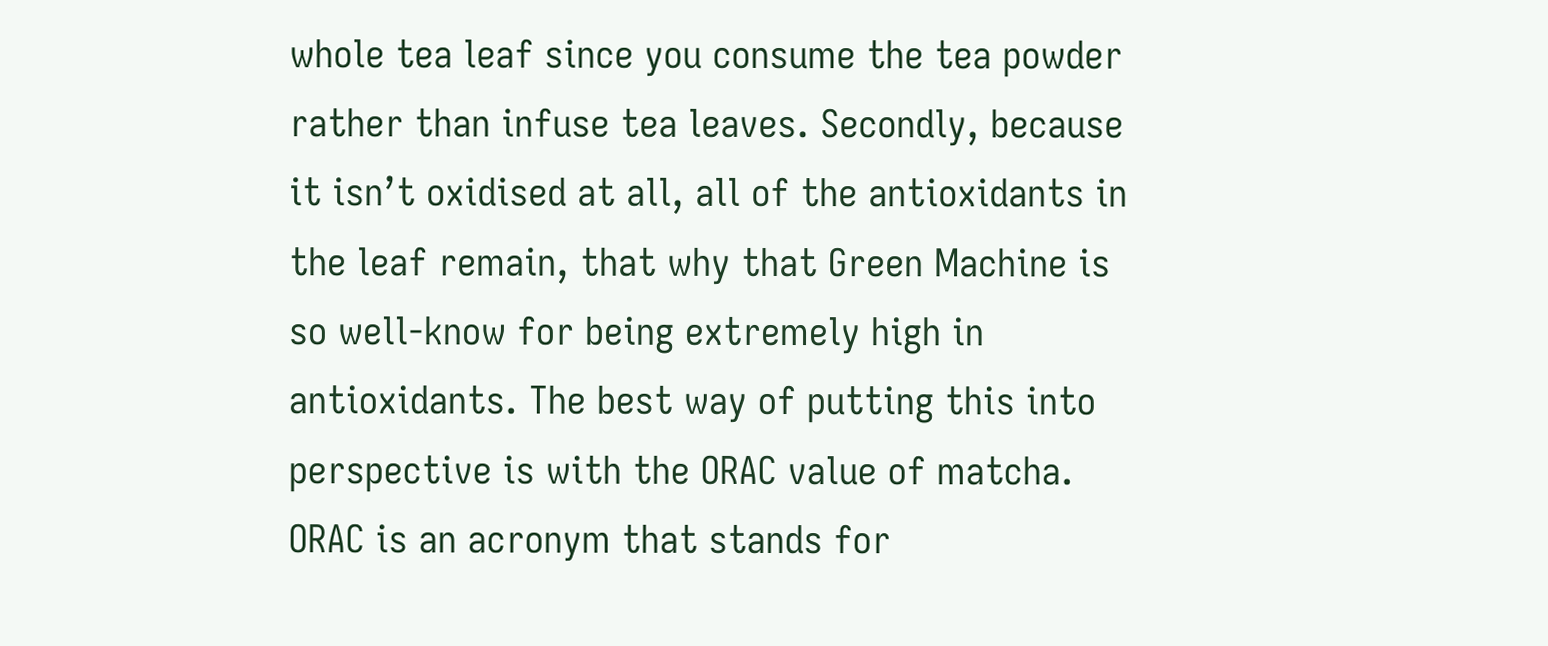whole tea leaf since you consume the tea powder rather than infuse tea leaves. Secondly, because it isn’t oxidised at all, all of the antioxidants in the leaf remain, that why that Green Machine is so well-know for being extremely high in antioxidants. The best way of putting this into perspective is with the ORAC value of matcha. ORAC is an acronym that stands for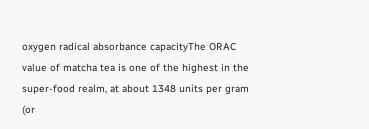oxygen radical absorbance capacityThe ORAC value of matcha tea is one of the highest in the super-food realm, at about 1348 units per gram (or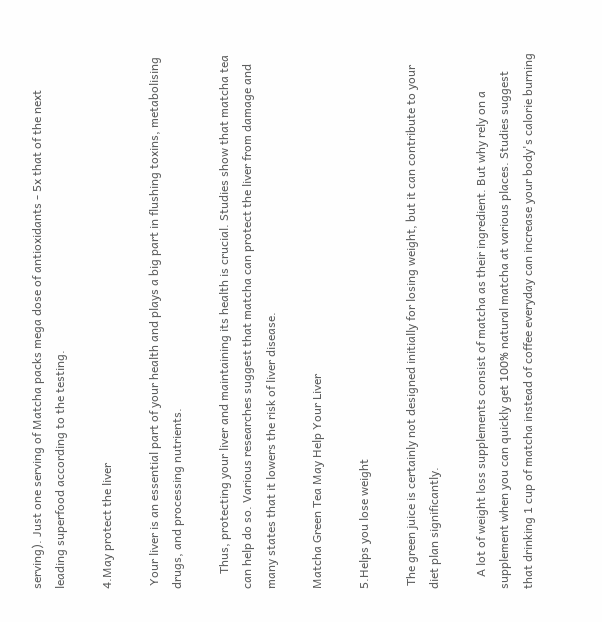serving). Just one serving of Matcha packs mega dose of antioxidants - 5x that of the next leading superfood according to the testing.

4.May protect the liver

 Your liver is an essential part of your health and plays a big part in flushing toxins, metabolising drugs, and processing nutrients.

     Thus, protecting your liver and maintaining its health is crucial. Studies show that matcha tea can help do so. Various researches suggest that matcha can protect the liver from damage and many states that it lowers the risk of liver disease.

Matcha Green Tea May Help Your Liver

5.Helps you lose weight

 The green juice is certainly not designed initially for losing weight, but it can contribute to your diet plan significantly.

    A lot of weight loss supplements consist of matcha as their ingredient. But why rely on a supplement when you can quickly get 100% natural matcha at various places. Studies suggest that drinking 1 cup of matcha instead of coffee everyday can increase your body's calorie burning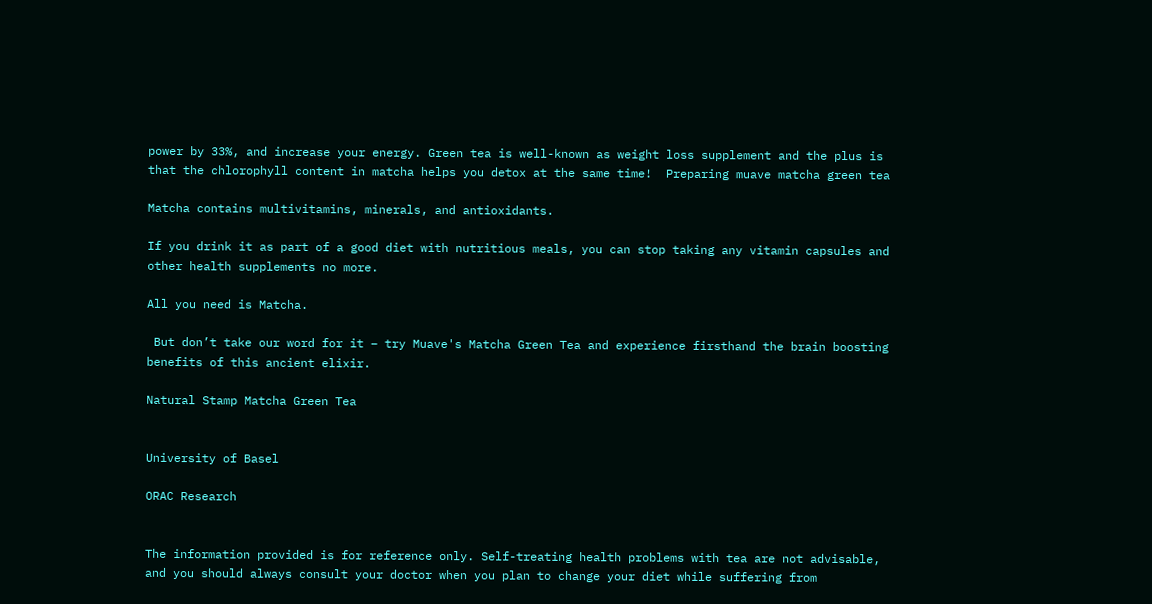power by 33%, and increase your energy. Green tea is well-known as weight loss supplement and the plus is that the chlorophyll content in matcha helps you detox at the same time!  Preparing muave matcha green tea

Matcha contains multivitamins, minerals, and antioxidants.

If you drink it as part of a good diet with nutritious meals, you can stop taking any vitamin capsules and other health supplements no more.

All you need is Matcha.

 But don’t take our word for it – try Muave's Matcha Green Tea and experience firsthand the brain boosting benefits of this ancient elixir.

Natural Stamp Matcha Green Tea


University of Basel

ORAC Research


The information provided is for reference only. Self-treating health problems with tea are not advisable, and you should always consult your doctor when you plan to change your diet while suffering from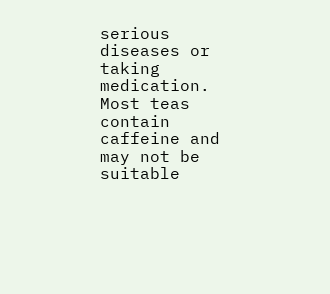serious diseases or taking medication. Most teas contain caffeine and may not be suitable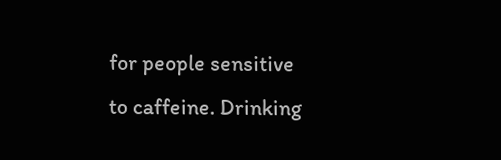for people sensitive to caffeine. Drinking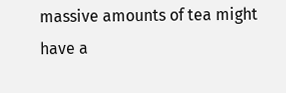massive amounts of tea might have a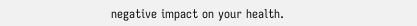negative impact on your health.